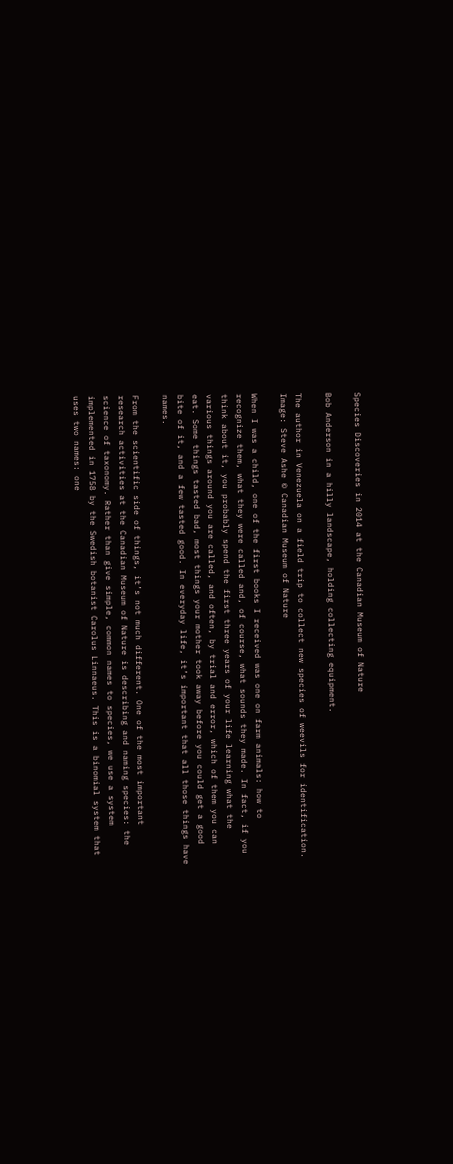Species Discoveries in 2014 at the Canadian Museum of Nature

Bob Anderson in a hilly landscape, holding collecting equipment.

The author in Venezuela on a field trip to collect new species of weevils for identification. Image: Steve Ashe © Canadian Museum of Nature

When I was a child, one of the first books I received was one on farm animals: how to recognize them, what they were called and, of course, what sounds they made. In fact, if you think about it, you probably spend the first three years of your life learning what the various things around you are called, and often, by trial and error, which of them you can eat. Some things tasted bad, most things your mother took away before you could get a good bite of it, and a few tasted good. In everyday life, it’s important that all those things have names.

From the scientific side of things, it’s not much different. One of the most important research activities at the Canadian Museum of Nature is describing and naming species: the science of taxonomy. Rather than give simple, common names to species, we use a system implemented in 1758 by the Swedish botanist Carolus Linnaeus. This is a binomial system that uses two names: one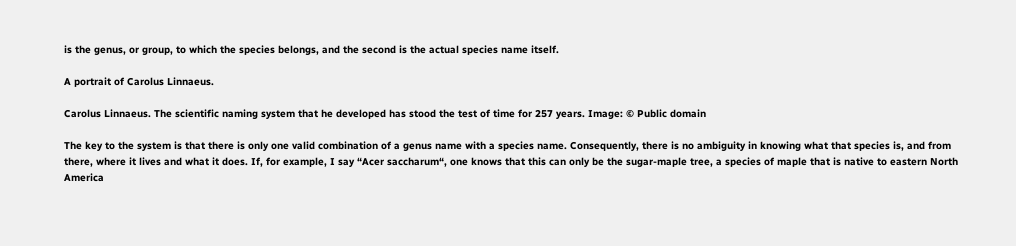is the genus, or group, to which the species belongs, and the second is the actual species name itself.

A portrait of Carolus Linnaeus.

Carolus Linnaeus. The scientific naming system that he developed has stood the test of time for 257 years. Image: © Public domain

The key to the system is that there is only one valid combination of a genus name with a species name. Consequently, there is no ambiguity in knowing what that species is, and from there, where it lives and what it does. If, for example, I say “Acer saccharum“, one knows that this can only be the sugar-maple tree, a species of maple that is native to eastern North America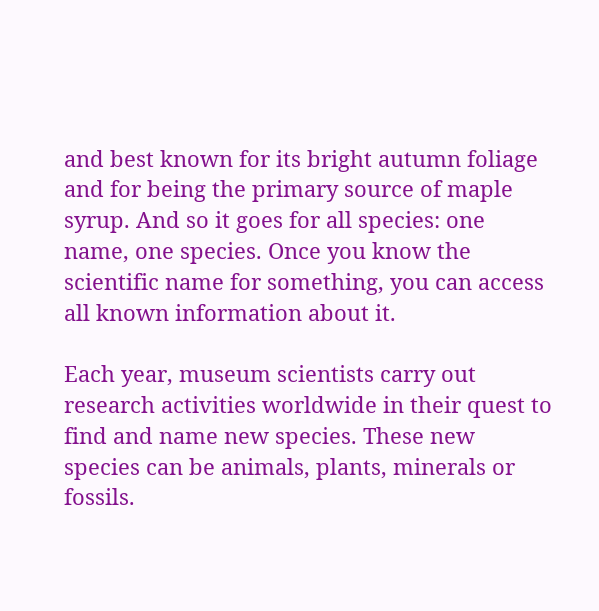and best known for its bright autumn foliage and for being the primary source of maple syrup. And so it goes for all species: one name, one species. Once you know the scientific name for something, you can access all known information about it.

Each year, museum scientists carry out research activities worldwide in their quest to find and name new species. These new species can be animals, plants, minerals or fossils.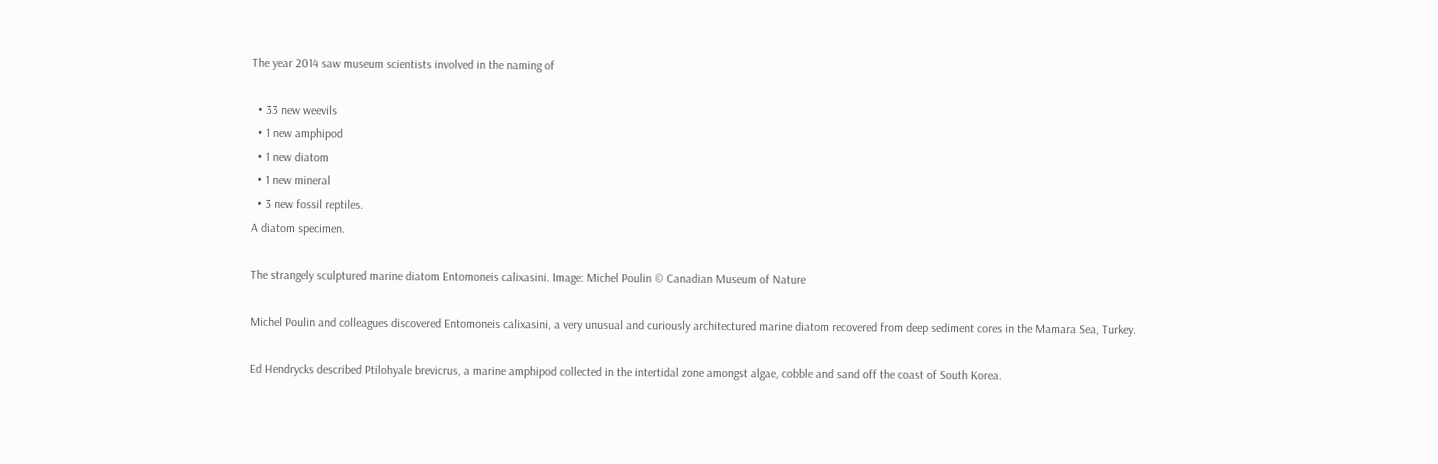The year 2014 saw museum scientists involved in the naming of

  • 33 new weevils
  • 1 new amphipod
  • 1 new diatom
  • 1 new mineral
  • 3 new fossil reptiles.
A diatom specimen.

The strangely sculptured marine diatom Entomoneis calixasini. Image: Michel Poulin © Canadian Museum of Nature

Michel Poulin and colleagues discovered Entomoneis calixasini, a very unusual and curiously architectured marine diatom recovered from deep sediment cores in the Mamara Sea, Turkey.

Ed Hendrycks described Ptilohyale brevicrus, a marine amphipod collected in the intertidal zone amongst algae, cobble and sand off the coast of South Korea.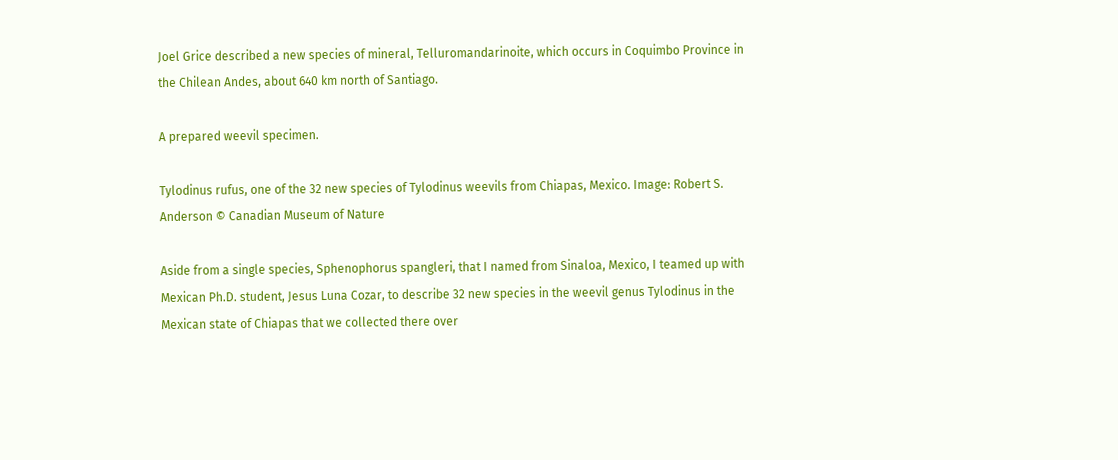Joel Grice described a new species of mineral, Telluromandarinoite, which occurs in Coquimbo Province in the Chilean Andes, about 640 km north of Santiago.

A prepared weevil specimen.

Tylodinus rufus, one of the 32 new species of Tylodinus weevils from Chiapas, Mexico. Image: Robert S. Anderson © Canadian Museum of Nature

Aside from a single species, Sphenophorus spangleri, that I named from Sinaloa, Mexico, I teamed up with Mexican Ph.D. student, Jesus Luna Cozar, to describe 32 new species in the weevil genus Tylodinus in the Mexican state of Chiapas that we collected there over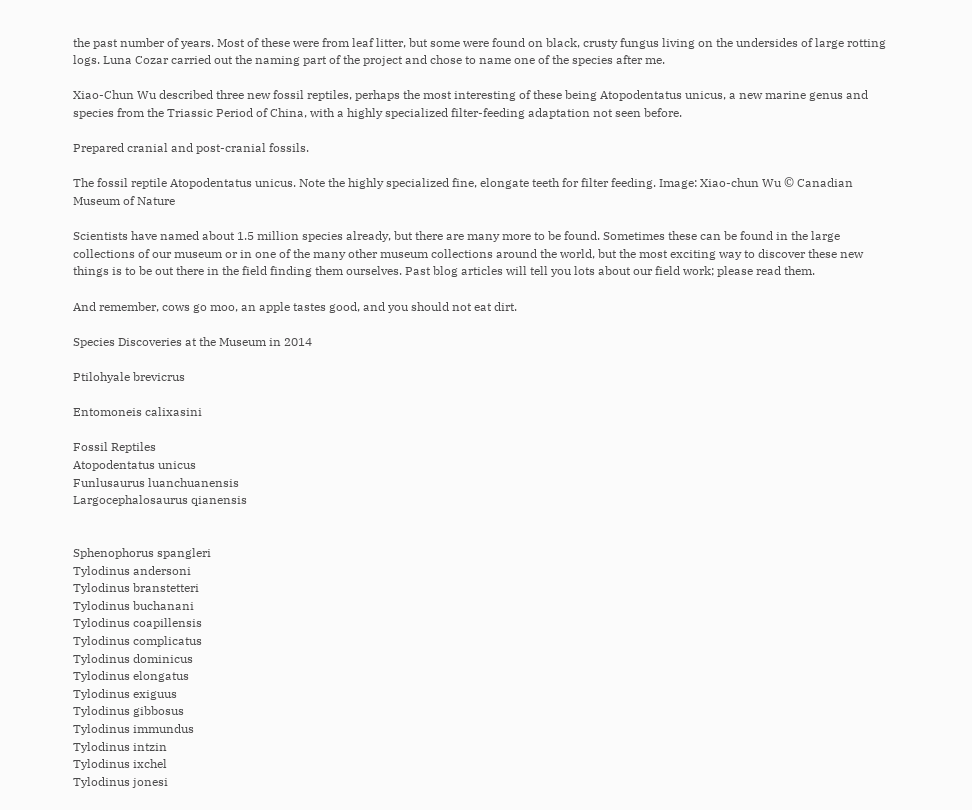the past number of years. Most of these were from leaf litter, but some were found on black, crusty fungus living on the undersides of large rotting logs. Luna Cozar carried out the naming part of the project and chose to name one of the species after me.

Xiao-Chun Wu described three new fossil reptiles, perhaps the most interesting of these being Atopodentatus unicus, a new marine genus and species from the Triassic Period of China, with a highly specialized filter-feeding adaptation not seen before.

Prepared cranial and post-cranial fossils.

The fossil reptile Atopodentatus unicus. Note the highly specialized fine, elongate teeth for filter feeding. Image: Xiao-chun Wu © Canadian Museum of Nature

Scientists have named about 1.5 million species already, but there are many more to be found. Sometimes these can be found in the large collections of our museum or in one of the many other museum collections around the world, but the most exciting way to discover these new things is to be out there in the field finding them ourselves. Past blog articles will tell you lots about our field work; please read them.

And remember, cows go moo, an apple tastes good, and you should not eat dirt.

Species Discoveries at the Museum in 2014

Ptilohyale brevicrus

Entomoneis calixasini

Fossil Reptiles
Atopodentatus unicus
Funlusaurus luanchuanensis
Largocephalosaurus qianensis


Sphenophorus spangleri
Tylodinus andersoni
Tylodinus branstetteri
Tylodinus buchanani
Tylodinus coapillensis
Tylodinus complicatus
Tylodinus dominicus
Tylodinus elongatus
Tylodinus exiguus
Tylodinus gibbosus
Tylodinus immundus
Tylodinus intzin
Tylodinus ixchel
Tylodinus jonesi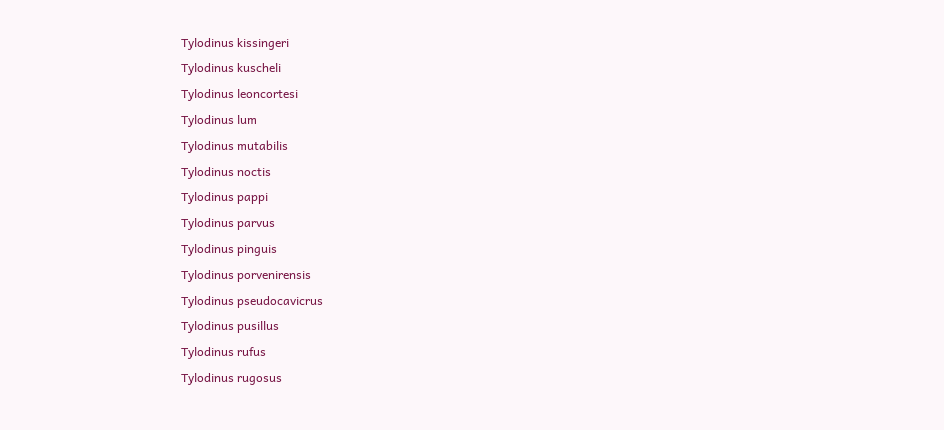Tylodinus kissingeri
Tylodinus kuscheli
Tylodinus leoncortesi
Tylodinus lum
Tylodinus mutabilis
Tylodinus noctis
Tylodinus pappi
Tylodinus parvus
Tylodinus pinguis
Tylodinus porvenirensis
Tylodinus pseudocavicrus
Tylodinus pusillus
Tylodinus rufus
Tylodinus rugosus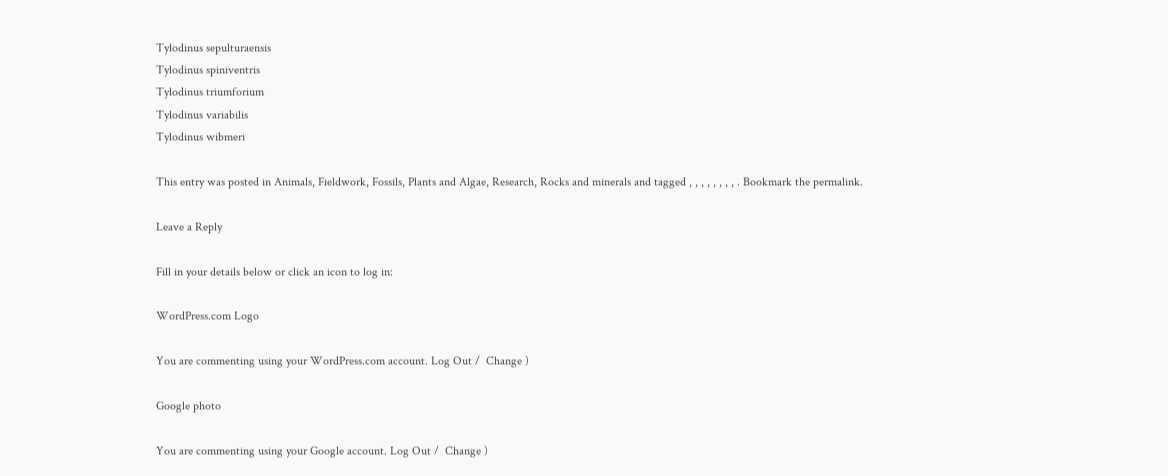Tylodinus sepulturaensis
Tylodinus spiniventris
Tylodinus triumforium
Tylodinus variabilis
Tylodinus wibmeri

This entry was posted in Animals, Fieldwork, Fossils, Plants and Algae, Research, Rocks and minerals and tagged , , , , , , , , . Bookmark the permalink.

Leave a Reply

Fill in your details below or click an icon to log in:

WordPress.com Logo

You are commenting using your WordPress.com account. Log Out /  Change )

Google photo

You are commenting using your Google account. Log Out /  Change )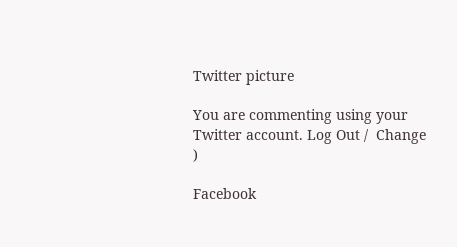Twitter picture

You are commenting using your Twitter account. Log Out /  Change )

Facebook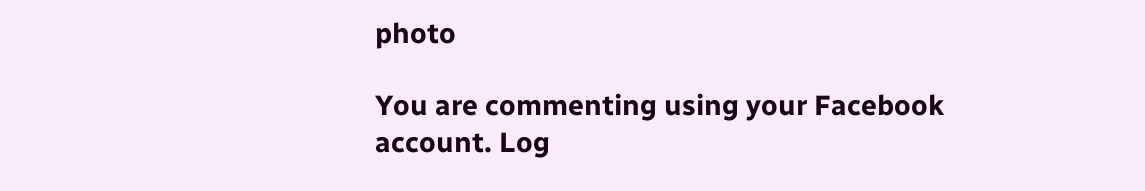photo

You are commenting using your Facebook account. Log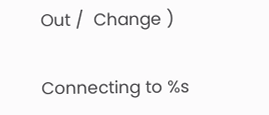Out /  Change )

Connecting to %s